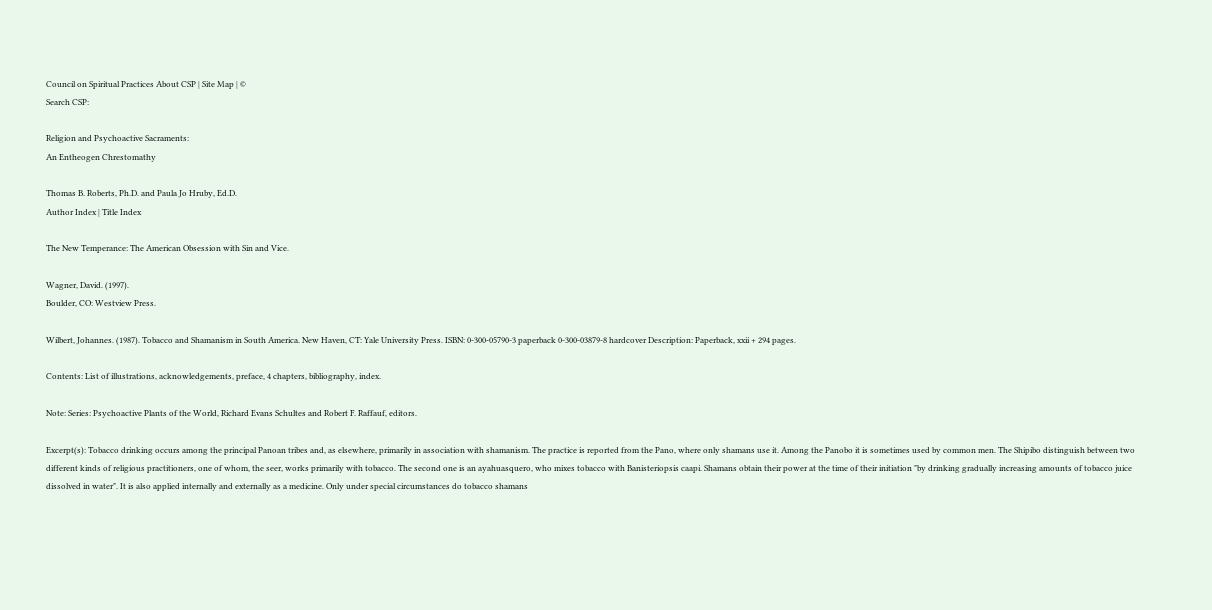Council on Spiritual Practices About CSP | Site Map | ©
Search CSP:

Religion and Psychoactive Sacraments:
An Entheogen Chrestomathy

Thomas B. Roberts, Ph.D. and Paula Jo Hruby, Ed.D.
Author Index | Title Index

The New Temperance: The American Obsession with Sin and Vice.

Wagner, David. (1997).
Boulder, CO: Westview Press.

Wilbert, Johannes. (1987). Tobacco and Shamanism in South America. New Haven, CT: Yale University Press. ISBN: 0-300-05790-3 paperback 0-300-03879-8 hardcover Description: Paperback, xxii + 294 pages.

Contents: List of illustrations, acknowledgements, preface, 4 chapters, bibliography, index.

Note: Series: Psychoactive Plants of the World, Richard Evans Schultes and Robert F. Raffauf, editors.

Excerpt(s): Tobacco drinking occurs among the principal Panoan tribes and, as elsewhere, primarily in association with shamanism. The practice is reported from the Pano, where only shamans use it. Among the Panobo it is sometimes used by common men. The Shipibo distinguish between two different kinds of religious practitioners, one of whom, the seer, works primarily with tobacco. The second one is an ayahuasquero, who mixes tobacco with Banisteriopsis caapi. Shamans obtain their power at the time of their initiation "by drinking gradually increasing amounts of tobacco juice dissolved in water". It is also applied internally and externally as a medicine. Only under special circumstances do tobacco shamans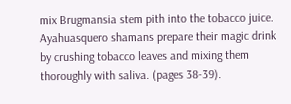mix Brugmansia stem pith into the tobacco juice. Ayahuasquero shamans prepare their magic drink by crushing tobacco leaves and mixing them thoroughly with saliva. (pages 38-39).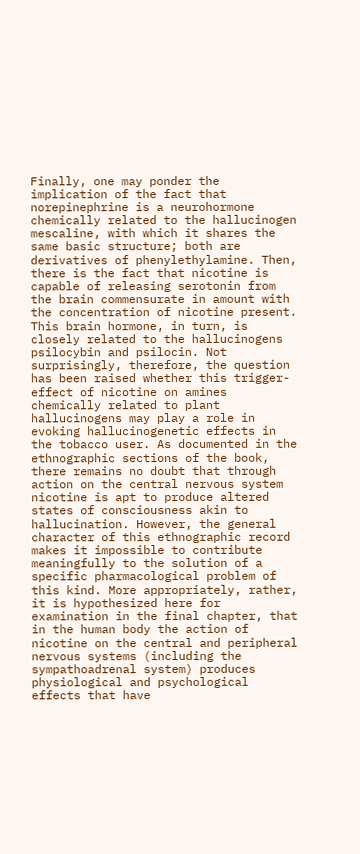Finally, one may ponder the implication of the fact that norepinephrine is a neurohormone chemically related to the hallucinogen mescaline, with which it shares the same basic structure; both are derivatives of phenylethylamine. Then, there is the fact that nicotine is capable of releasing serotonin from the brain commensurate in amount with the concentration of nicotine present. This brain hormone, in turn, is closely related to the hallucinogens psilocybin and psilocin. Not surprisingly, therefore, the question has been raised whether this trigger-effect of nicotine on amines chemically related to plant hallucinogens may play a role in evoking hallucinogenetic effects in the tobacco user. As documented in the ethnographic sections of the book, there remains no doubt that through action on the central nervous system nicotine is apt to produce altered states of consciousness akin to hallucination. However, the general character of this ethnographic record makes it impossible to contribute meaningfully to the solution of a specific pharmacological problem of this kind. More appropriately, rather, it is hypothesized here for examination in the final chapter, that in the human body the action of nicotine on the central and peripheral nervous systems (including the sympathoadrenal system) produces physiological and psychological effects that have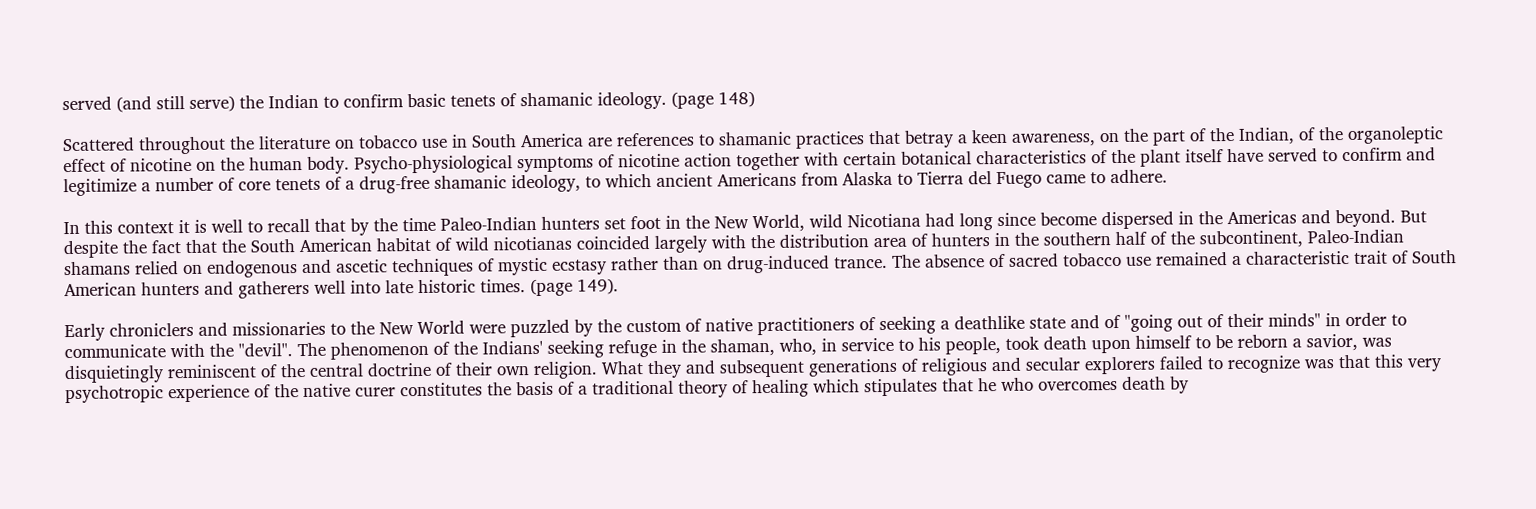served (and still serve) the Indian to confirm basic tenets of shamanic ideology. (page 148)

Scattered throughout the literature on tobacco use in South America are references to shamanic practices that betray a keen awareness, on the part of the Indian, of the organoleptic effect of nicotine on the human body. Psycho-physiological symptoms of nicotine action together with certain botanical characteristics of the plant itself have served to confirm and legitimize a number of core tenets of a drug-free shamanic ideology, to which ancient Americans from Alaska to Tierra del Fuego came to adhere.

In this context it is well to recall that by the time Paleo-Indian hunters set foot in the New World, wild Nicotiana had long since become dispersed in the Americas and beyond. But despite the fact that the South American habitat of wild nicotianas coincided largely with the distribution area of hunters in the southern half of the subcontinent, Paleo-Indian shamans relied on endogenous and ascetic techniques of mystic ecstasy rather than on drug-induced trance. The absence of sacred tobacco use remained a characteristic trait of South American hunters and gatherers well into late historic times. (page 149).

Early chroniclers and missionaries to the New World were puzzled by the custom of native practitioners of seeking a deathlike state and of "going out of their minds" in order to communicate with the "devil". The phenomenon of the Indians' seeking refuge in the shaman, who, in service to his people, took death upon himself to be reborn a savior, was disquietingly reminiscent of the central doctrine of their own religion. What they and subsequent generations of religious and secular explorers failed to recognize was that this very psychotropic experience of the native curer constitutes the basis of a traditional theory of healing which stipulates that he who overcomes death by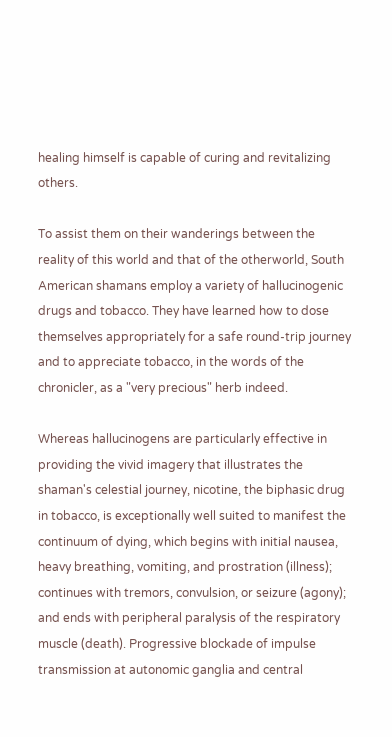healing himself is capable of curing and revitalizing others.

To assist them on their wanderings between the reality of this world and that of the otherworld, South American shamans employ a variety of hallucinogenic drugs and tobacco. They have learned how to dose themselves appropriately for a safe round-trip journey and to appreciate tobacco, in the words of the chronicler, as a "very precious" herb indeed.

Whereas hallucinogens are particularly effective in providing the vivid imagery that illustrates the shaman's celestial journey, nicotine, the biphasic drug in tobacco, is exceptionally well suited to manifest the continuum of dying, which begins with initial nausea, heavy breathing, vomiting, and prostration (illness); continues with tremors, convulsion, or seizure (agony); and ends with peripheral paralysis of the respiratory muscle (death). Progressive blockade of impulse transmission at autonomic ganglia and central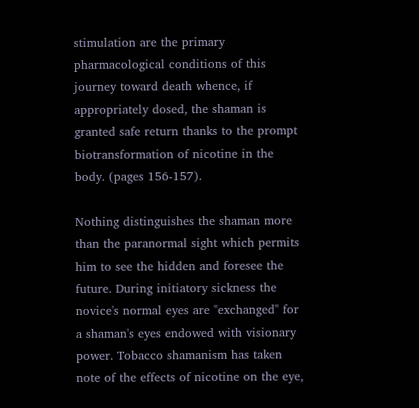stimulation are the primary pharmacological conditions of this journey toward death whence, if appropriately dosed, the shaman is granted safe return thanks to the prompt biotransformation of nicotine in the body. (pages 156-157).

Nothing distinguishes the shaman more than the paranormal sight which permits him to see the hidden and foresee the future. During initiatory sickness the novice's normal eyes are "exchanged" for a shaman's eyes endowed with visionary power. Tobacco shamanism has taken note of the effects of nicotine on the eye,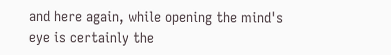and here again, while opening the mind's eye is certainly the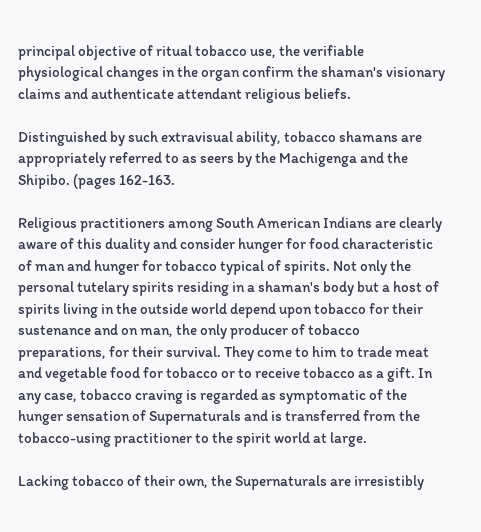principal objective of ritual tobacco use, the verifiable physiological changes in the organ confirm the shaman's visionary claims and authenticate attendant religious beliefs.

Distinguished by such extravisual ability, tobacco shamans are appropriately referred to as seers by the Machigenga and the Shipibo. (pages 162-163.

Religious practitioners among South American Indians are clearly aware of this duality and consider hunger for food characteristic of man and hunger for tobacco typical of spirits. Not only the personal tutelary spirits residing in a shaman's body but a host of spirits living in the outside world depend upon tobacco for their sustenance and on man, the only producer of tobacco preparations, for their survival. They come to him to trade meat and vegetable food for tobacco or to receive tobacco as a gift. In any case, tobacco craving is regarded as symptomatic of the hunger sensation of Supernaturals and is transferred from the tobacco-using practitioner to the spirit world at large.

Lacking tobacco of their own, the Supernaturals are irresistibly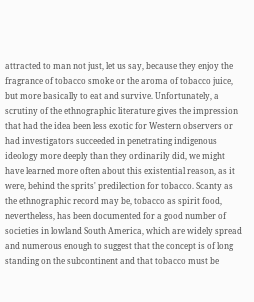attracted to man not just, let us say, because they enjoy the fragrance of tobacco smoke or the aroma of tobacco juice, but more basically to eat and survive. Unfortunately, a scrutiny of the ethnographic literature gives the impression that had the idea been less exotic for Western observers or had investigators succeeded in penetrating indigenous ideology more deeply than they ordinarily did, we might have learned more often about this existential reason, as it were, behind the sprits' predilection for tobacco. Scanty as the ethnographic record may be, tobacco as spirit food, nevertheless, has been documented for a good number of societies in lowland South America, which are widely spread and numerous enough to suggest that the concept is of long standing on the subcontinent and that tobacco must be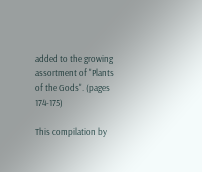added to the growing assortment of "Plants of the Gods". (pages 174-175)

This compilation by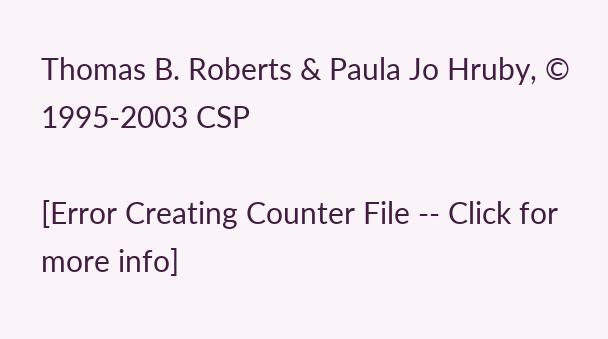Thomas B. Roberts & Paula Jo Hruby, © 1995-2003 CSP

[Error Creating Counter File -- Click for more info]